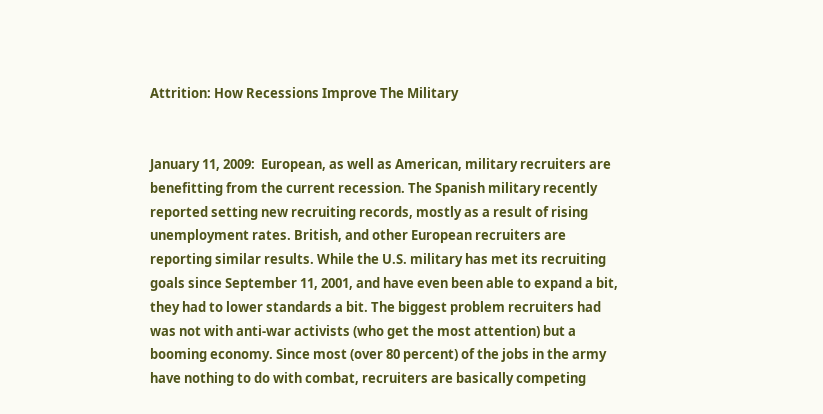Attrition: How Recessions Improve The Military


January 11, 2009:  European, as well as American, military recruiters are benefitting from the current recession. The Spanish military recently reported setting new recruiting records, mostly as a result of rising unemployment rates. British, and other European recruiters are reporting similar results. While the U.S. military has met its recruiting goals since September 11, 2001, and have even been able to expand a bit, they had to lower standards a bit. The biggest problem recruiters had was not with anti-war activists (who get the most attention) but a booming economy. Since most (over 80 percent) of the jobs in the army have nothing to do with combat, recruiters are basically competing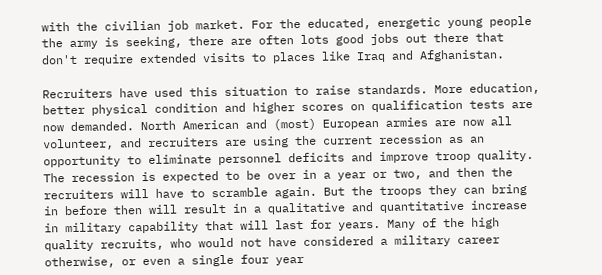with the civilian job market. For the educated, energetic young people the army is seeking, there are often lots good jobs out there that don't require extended visits to places like Iraq and Afghanistan.

Recruiters have used this situation to raise standards. More education, better physical condition and higher scores on qualification tests are now demanded. North American and (most) European armies are now all volunteer, and recruiters are using the current recession as an opportunity to eliminate personnel deficits and improve troop quality. The recession is expected to be over in a year or two, and then the recruiters will have to scramble again. But the troops they can bring in before then will result in a qualitative and quantitative increase in military capability that will last for years. Many of the high quality recruits, who would not have considered a military career otherwise, or even a single four year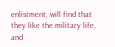enlistment, will find that they like the military life, and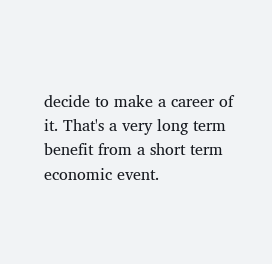decide to make a career of it. That's a very long term benefit from a short term economic event.